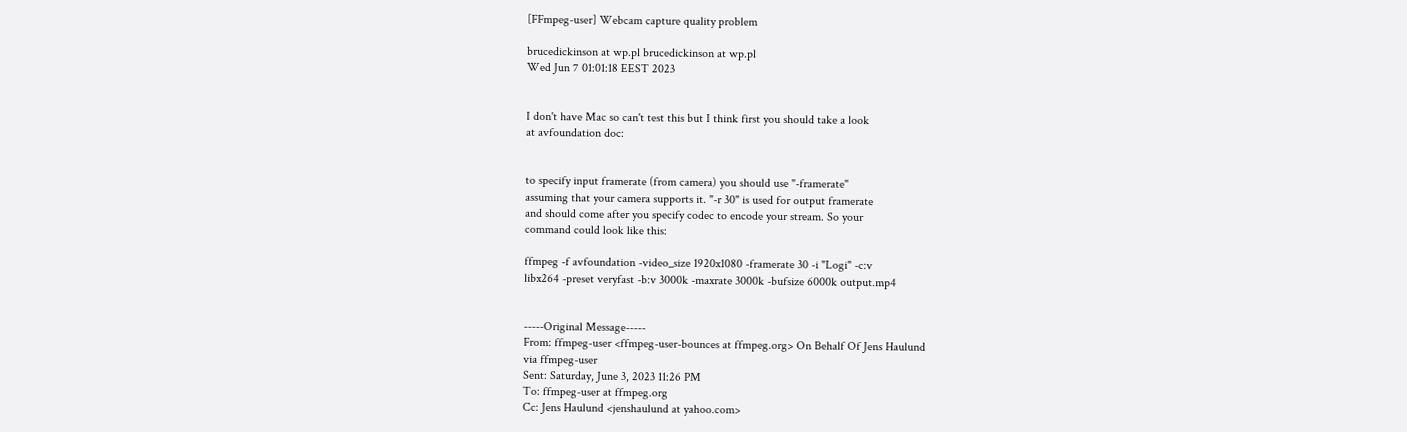[FFmpeg-user] Webcam capture quality problem

brucedickinson at wp.pl brucedickinson at wp.pl
Wed Jun 7 01:01:18 EEST 2023


I don't have Mac so can't test this but I think first you should take a look
at avfoundation doc:


to specify input framerate (from camera) you should use "-framerate"
assuming that your camera supports it. "-r 30" is used for output framerate
and should come after you specify codec to encode your stream. So your
command could look like this:

ffmpeg -f avfoundation -video_size 1920x1080 -framerate 30 -i "Logi" -c:v
libx264 -preset veryfast -b:v 3000k -maxrate 3000k -bufsize 6000k output.mp4


-----Original Message-----
From: ffmpeg-user <ffmpeg-user-bounces at ffmpeg.org> On Behalf Of Jens Haulund
via ffmpeg-user
Sent: Saturday, June 3, 2023 11:26 PM
To: ffmpeg-user at ffmpeg.org
Cc: Jens Haulund <jenshaulund at yahoo.com>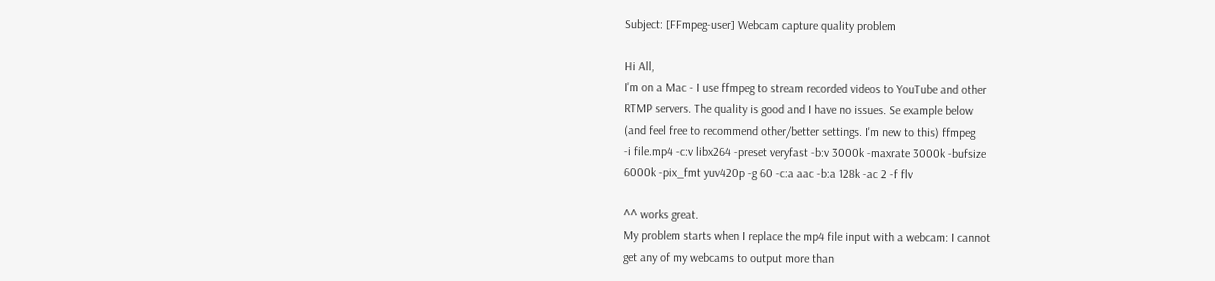Subject: [FFmpeg-user] Webcam capture quality problem

Hi All,
I'm on a Mac - I use ffmpeg to stream recorded videos to YouTube and other
RTMP servers. The quality is good and I have no issues. Se example below
(and feel free to recommend other/better settings. I'm new to this) ffmpeg
-i file.mp4 -c:v libx264 -preset veryfast -b:v 3000k -maxrate 3000k -bufsize
6000k -pix_fmt yuv420p -g 60 -c:a aac -b:a 128k -ac 2 -f flv

^^ works great.
My problem starts when I replace the mp4 file input with a webcam: I cannot
get any of my webcams to output more than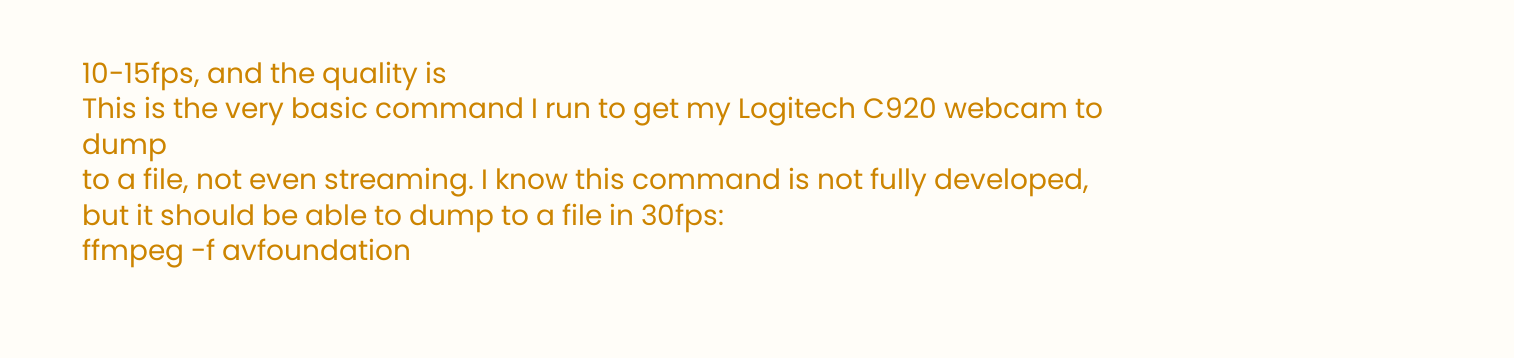10-15fps, and the quality is
This is the very basic command I run to get my Logitech C920 webcam to dump
to a file, not even streaming. I know this command is not fully developed,
but it should be able to dump to a file in 30fps:
ffmpeg -f avfoundation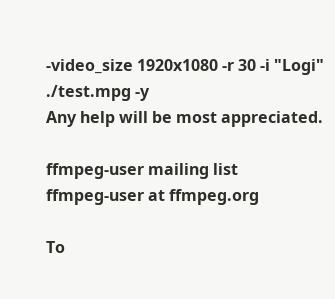-video_size 1920x1080 -r 30 -i "Logi" ./test.mpg -y
Any help will be most appreciated.

ffmpeg-user mailing list
ffmpeg-user at ffmpeg.org

To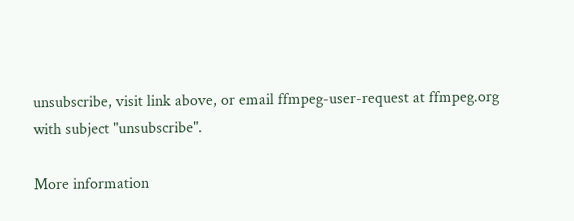unsubscribe, visit link above, or email ffmpeg-user-request at ffmpeg.org
with subject "unsubscribe".

More information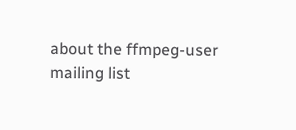about the ffmpeg-user mailing list